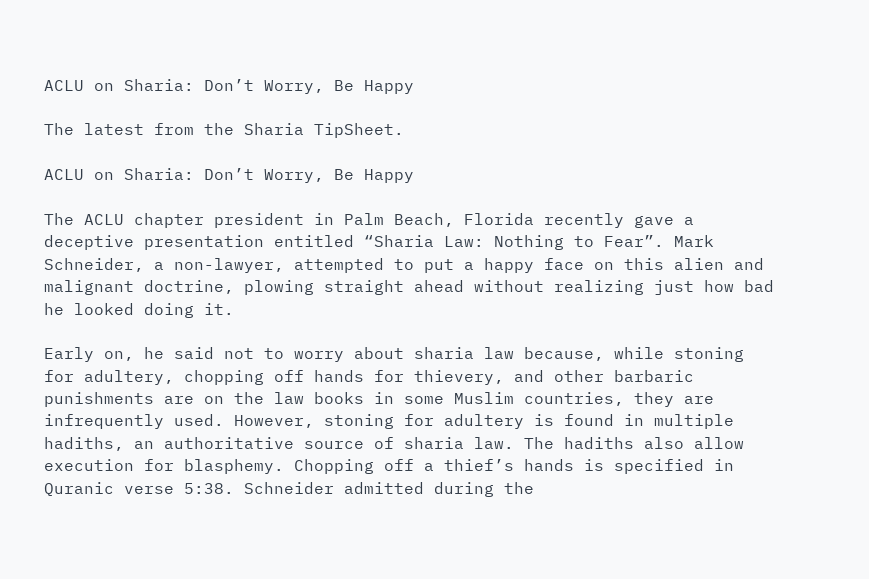ACLU on Sharia: Don’t Worry, Be Happy

The latest from the Sharia TipSheet.

ACLU on Sharia: Don’t Worry, Be Happy

The ACLU chapter president in Palm Beach, Florida recently gave a deceptive presentation entitled “Sharia Law: Nothing to Fear”. Mark Schneider, a non-lawyer, attempted to put a happy face on this alien and malignant doctrine, plowing straight ahead without realizing just how bad he looked doing it.

Early on, he said not to worry about sharia law because, while stoning for adultery, chopping off hands for thievery, and other barbaric punishments are on the law books in some Muslim countries, they are infrequently used. However, stoning for adultery is found in multiple hadiths, an authoritative source of sharia law. The hadiths also allow execution for blasphemy. Chopping off a thief’s hands is specified in Quranic verse 5:38. Schneider admitted during the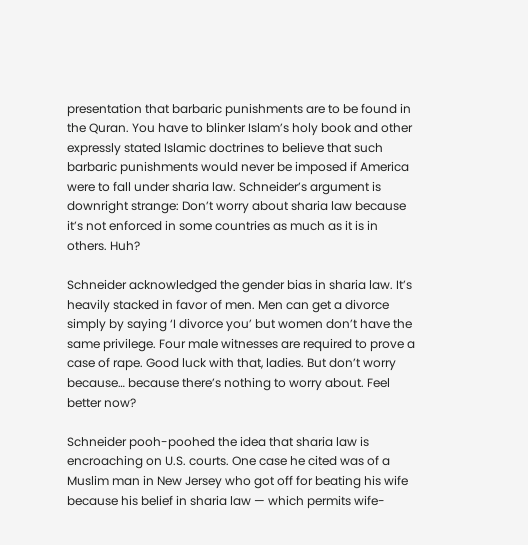presentation that barbaric punishments are to be found in the Quran. You have to blinker Islam’s holy book and other expressly stated Islamic doctrines to believe that such barbaric punishments would never be imposed if America were to fall under sharia law. Schneider’s argument is downright strange: Don’t worry about sharia law because it’s not enforced in some countries as much as it is in others. Huh?

Schneider acknowledged the gender bias in sharia law. It’s heavily stacked in favor of men. Men can get a divorce simply by saying ‘I divorce you’ but women don’t have the same privilege. Four male witnesses are required to prove a case of rape. Good luck with that, ladies. But don’t worry because… because there’s nothing to worry about. Feel better now?

Schneider pooh-poohed the idea that sharia law is encroaching on U.S. courts. One case he cited was of a Muslim man in New Jersey who got off for beating his wife because his belief in sharia law — which permits wife-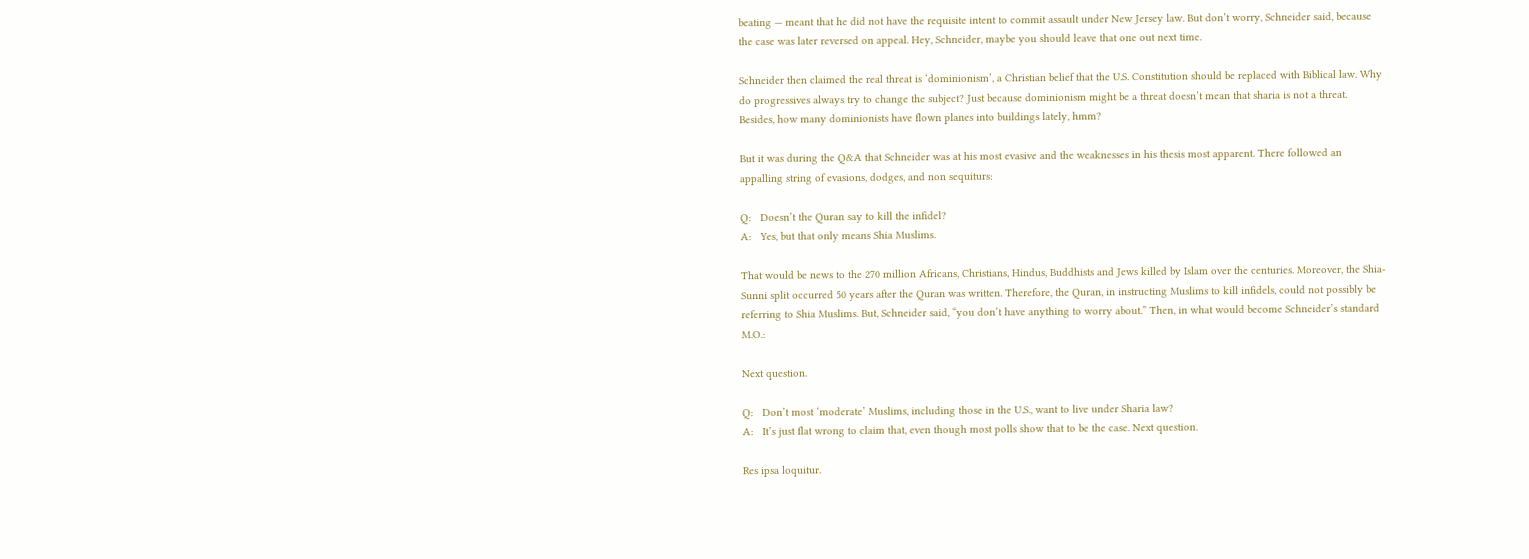beating — meant that he did not have the requisite intent to commit assault under New Jersey law. But don’t worry, Schneider said, because the case was later reversed on appeal. Hey, Schneider, maybe you should leave that one out next time.

Schneider then claimed the real threat is ‘dominionism’, a Christian belief that the U.S. Constitution should be replaced with Biblical law. Why do progressives always try to change the subject? Just because dominionism might be a threat doesn’t mean that sharia is not a threat. Besides, how many dominionists have flown planes into buildings lately, hmm?

But it was during the Q&A that Schneider was at his most evasive and the weaknesses in his thesis most apparent. There followed an appalling string of evasions, dodges, and non sequiturs:

Q:   Doesn’t the Quran say to kill the infidel?
A:   Yes, but that only means Shia Muslims.

That would be news to the 270 million Africans, Christians, Hindus, Buddhists and Jews killed by Islam over the centuries. Moreover, the Shia-Sunni split occurred 50 years after the Quran was written. Therefore, the Quran, in instructing Muslims to kill infidels, could not possibly be referring to Shia Muslims. But, Schneider said, “you don’t have anything to worry about.” Then, in what would become Schneider’s standard M.O.:

Next question.

Q:   Don’t most ‘moderate’ Muslims, including those in the U.S., want to live under Sharia law?
A:   It’s just flat wrong to claim that, even though most polls show that to be the case. Next question.

Res ipsa loquitur.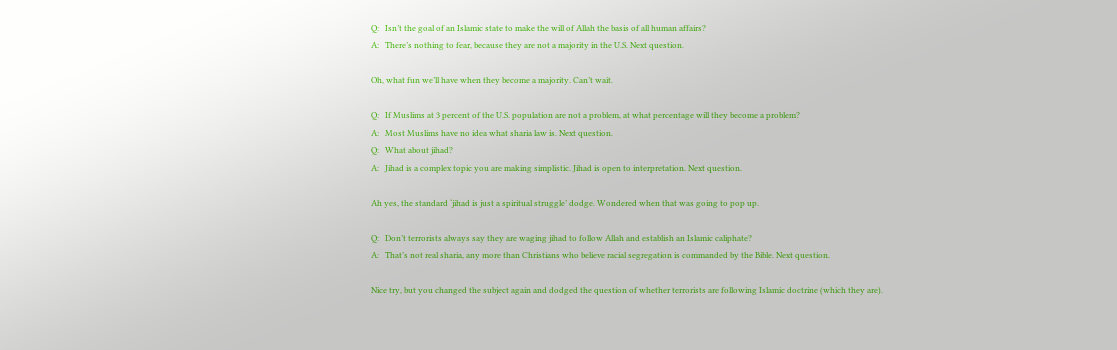Q:   Isn’t the goal of an Islamic state to make the will of Allah the basis of all human affairs?
A:   There’s nothing to fear, because they are not a majority in the U.S. Next question.

Oh, what fun we’ll have when they become a majority. Can’t wait.

Q:   If Muslims at 3 percent of the U.S. population are not a problem, at what percentage will they become a problem?
A:   Most Muslims have no idea what sharia law is. Next question.
Q:   What about jihad?
A:   Jihad is a complex topic you are making simplistic. Jihad is open to interpretation. Next question.

Ah yes, the standard ‘jihad is just a spiritual struggle’ dodge. Wondered when that was going to pop up.

Q:   Don’t terrorists always say they are waging jihad to follow Allah and establish an Islamic caliphate?
A:   That’s not real sharia, any more than Christians who believe racial segregation is commanded by the Bible. Next question.

Nice try, but you changed the subject again and dodged the question of whether terrorists are following Islamic doctrine (which they are).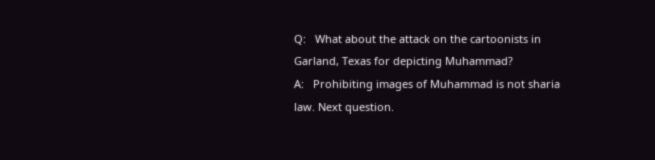Q:   What about the attack on the cartoonists in Garland, Texas for depicting Muhammad?
A:   Prohibiting images of Muhammad is not sharia law. Next question.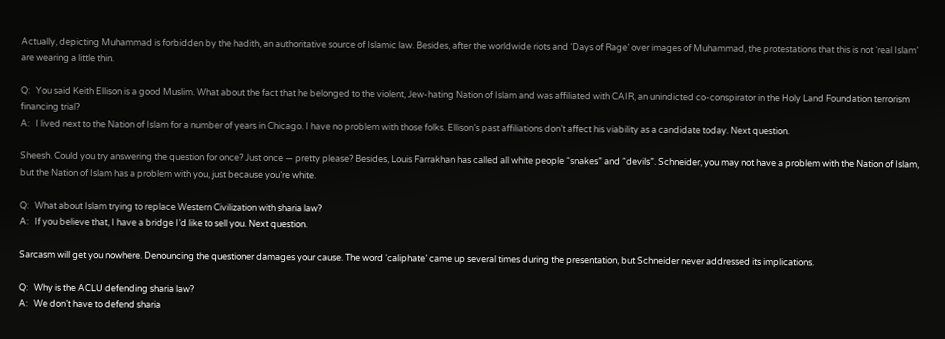Actually, depicting Muhammad is forbidden by the hadith, an authoritative source of Islamic law. Besides, after the worldwide riots and ‘Days of Rage’ over images of Muhammad, the protestations that this is not ‘real Islam’ are wearing a little thin.

Q:   You said Keith Ellison is a good Muslim. What about the fact that he belonged to the violent, Jew-hating Nation of Islam and was affiliated with CAIR, an unindicted co-conspirator in the Holy Land Foundation terrorism financing trial?
A:   I lived next to the Nation of Islam for a number of years in Chicago. I have no problem with those folks. Ellison’s past affiliations don’t affect his viability as a candidate today. Next question.

Sheesh. Could you try answering the question for once? Just once — pretty please? Besides, Louis Farrakhan has called all white people “snakes” and “devils”. Schneider, you may not have a problem with the Nation of Islam, but the Nation of Islam has a problem with you, just because you’re white.

Q:   What about Islam trying to replace Western Civilization with sharia law?
A:   If you believe that, I have a bridge I’d like to sell you. Next question.

Sarcasm will get you nowhere. Denouncing the questioner damages your cause. The word ‘caliphate’ came up several times during the presentation, but Schneider never addressed its implications.

Q:   Why is the ACLU defending sharia law?
A:   We don’t have to defend sharia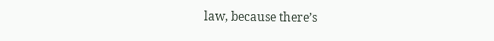law, because there’s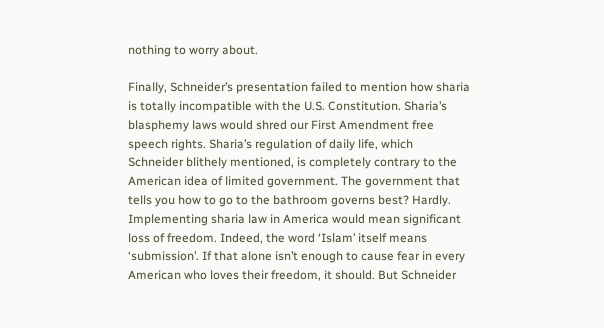nothing to worry about.

Finally, Schneider’s presentation failed to mention how sharia is totally incompatible with the U.S. Constitution. Sharia’s blasphemy laws would shred our First Amendment free speech rights. Sharia’s regulation of daily life, which Schneider blithely mentioned, is completely contrary to the American idea of limited government. The government that tells you how to go to the bathroom governs best? Hardly. Implementing sharia law in America would mean significant loss of freedom. Indeed, the word ‘Islam’ itself means ‘submission’. If that alone isn’t enough to cause fear in every American who loves their freedom, it should. But Schneider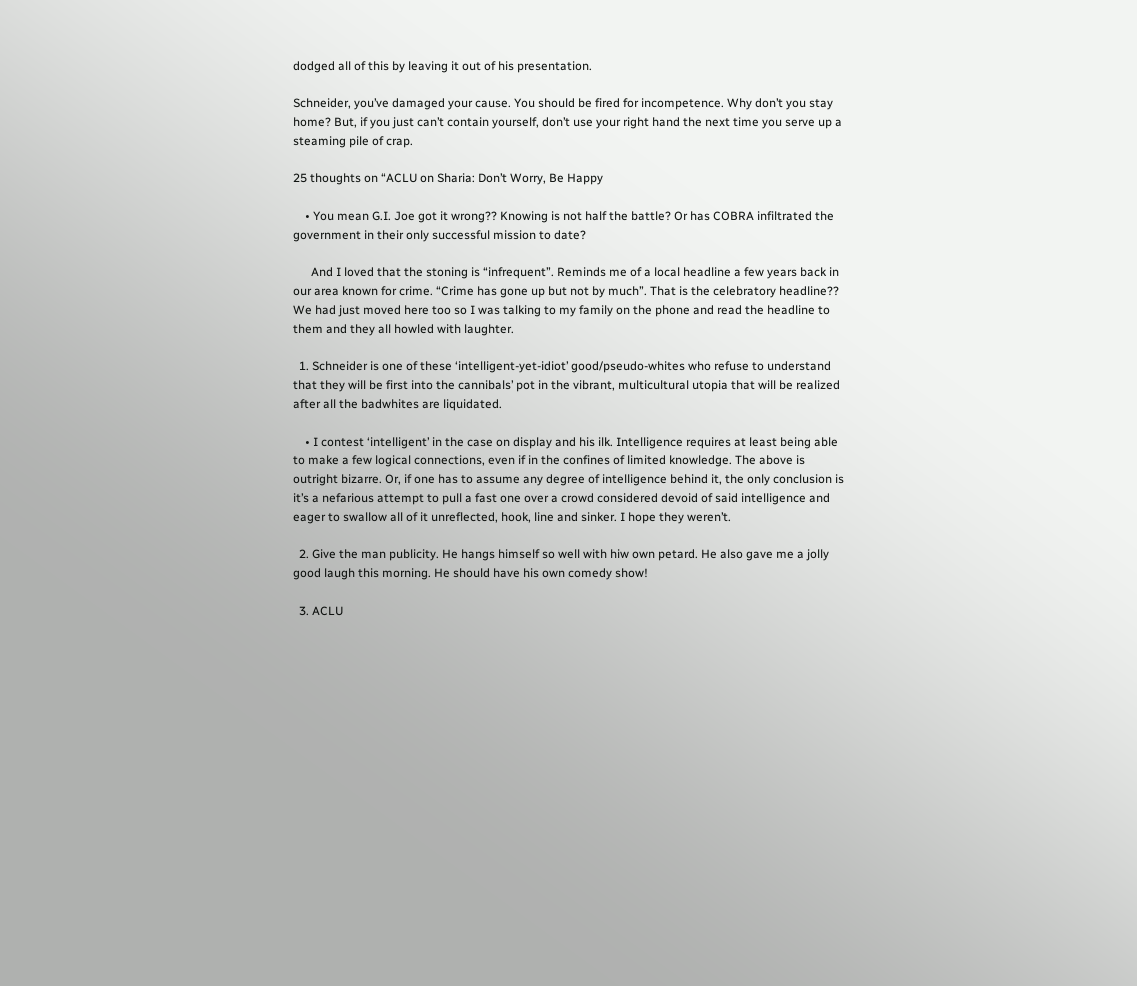dodged all of this by leaving it out of his presentation.

Schneider, you’ve damaged your cause. You should be fired for incompetence. Why don’t you stay home? But, if you just can’t contain yourself, don’t use your right hand the next time you serve up a steaming pile of crap.

25 thoughts on “ACLU on Sharia: Don’t Worry, Be Happy

    • You mean G.I. Joe got it wrong?? Knowing is not half the battle? Or has COBRA infiltrated the government in their only successful mission to date?

      And I loved that the stoning is “infrequent”. Reminds me of a local headline a few years back in our area known for crime. “Crime has gone up but not by much”. That is the celebratory headline?? We had just moved here too so I was talking to my family on the phone and read the headline to them and they all howled with laughter.

  1. Schneider is one of these ‘intelligent-yet-idiot’ good/pseudo-whites who refuse to understand that they will be first into the cannibals’ pot in the vibrant, multicultural utopia that will be realized after all the badwhites are liquidated.

    • I contest ‘intelligent’ in the case on display and his ilk. Intelligence requires at least being able to make a few logical connections, even if in the confines of limited knowledge. The above is outright bizarre. Or, if one has to assume any degree of intelligence behind it, the only conclusion is it’s a nefarious attempt to pull a fast one over a crowd considered devoid of said intelligence and eager to swallow all of it unreflected, hook, line and sinker. I hope they weren’t.

  2. Give the man publicity. He hangs himself so well with hiw own petard. He also gave me a jolly good laugh this morning. He should have his own comedy show!

  3. ACLU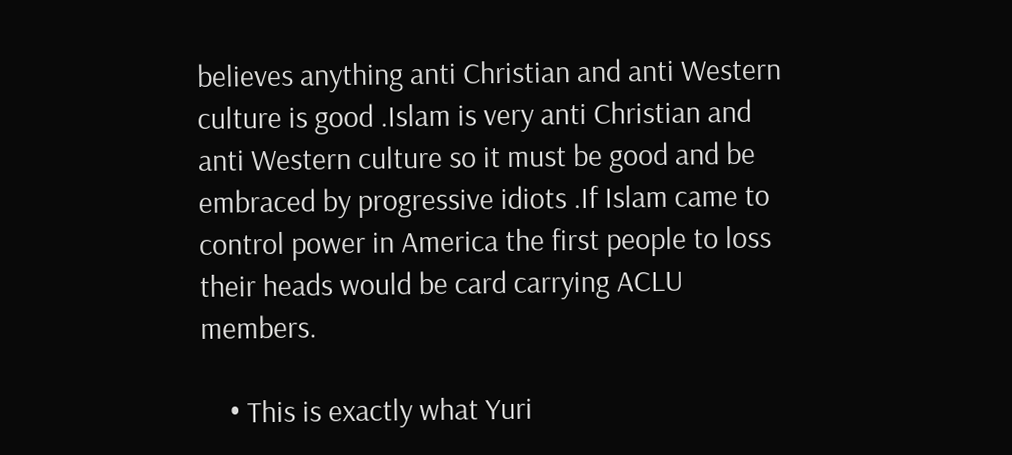believes anything anti Christian and anti Western culture is good .Islam is very anti Christian and anti Western culture so it must be good and be embraced by progressive idiots .If Islam came to control power in America the first people to loss their heads would be card carrying ACLU members.

    • This is exactly what Yuri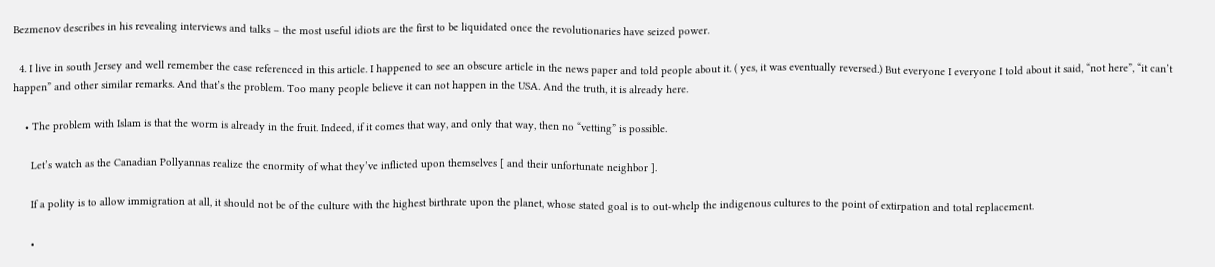Bezmenov describes in his revealing interviews and talks – the most useful idiots are the first to be liquidated once the revolutionaries have seized power.

  4. I live in south Jersey and well remember the case referenced in this article. I happened to see an obscure article in the news paper and told people about it. ( yes, it was eventually reversed.) But everyone I everyone I told about it said, “not here”, “it can’t happen” and other similar remarks. And that’s the problem. Too many people believe it can not happen in the USA. And the truth, it is already here.

    • The problem with Islam is that the worm is already in the fruit. Indeed, if it comes that way, and only that way, then no “vetting” is possible.

      Let’s watch as the Canadian Pollyannas realize the enormity of what they’ve inflicted upon themselves [ and their unfortunate neighbor ].

      If a polity is to allow immigration at all, it should not be of the culture with the highest birthrate upon the planet, whose stated goal is to out-whelp the indigenous cultures to the point of extirpation and total replacement.

      •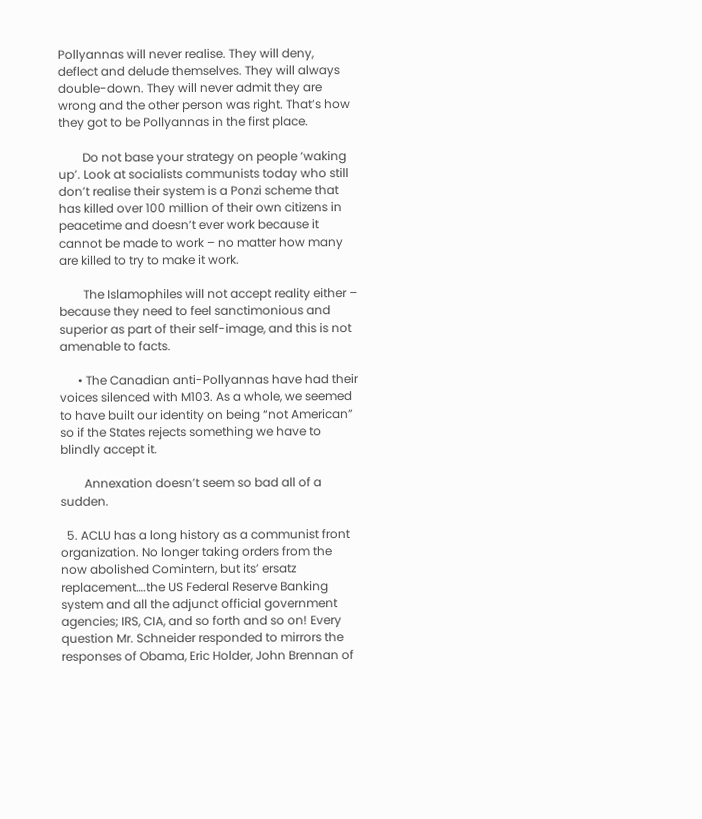Pollyannas will never realise. They will deny, deflect and delude themselves. They will always double-down. They will never admit they are wrong and the other person was right. That’s how they got to be Pollyannas in the first place.

        Do not base your strategy on people ‘waking up’. Look at socialists communists today who still don’t realise their system is a Ponzi scheme that has killed over 100 million of their own citizens in peacetime and doesn’t ever work because it cannot be made to work – no matter how many are killed to try to make it work.

        The Islamophiles will not accept reality either – because they need to feel sanctimonious and superior as part of their self-image, and this is not amenable to facts.

      • The Canadian anti-Pollyannas have had their voices silenced with M103. As a whole, we seemed to have built our identity on being “not American” so if the States rejects something we have to blindly accept it.

        Annexation doesn’t seem so bad all of a sudden.

  5. ACLU has a long history as a communist front organization. No longer taking orders from the now abolished Comintern, but its’ ersatz replacement….the US Federal Reserve Banking system and all the adjunct official government agencies; IRS, CIA, and so forth and so on! Every question Mr. Schneider responded to mirrors the responses of Obama, Eric Holder, John Brennan of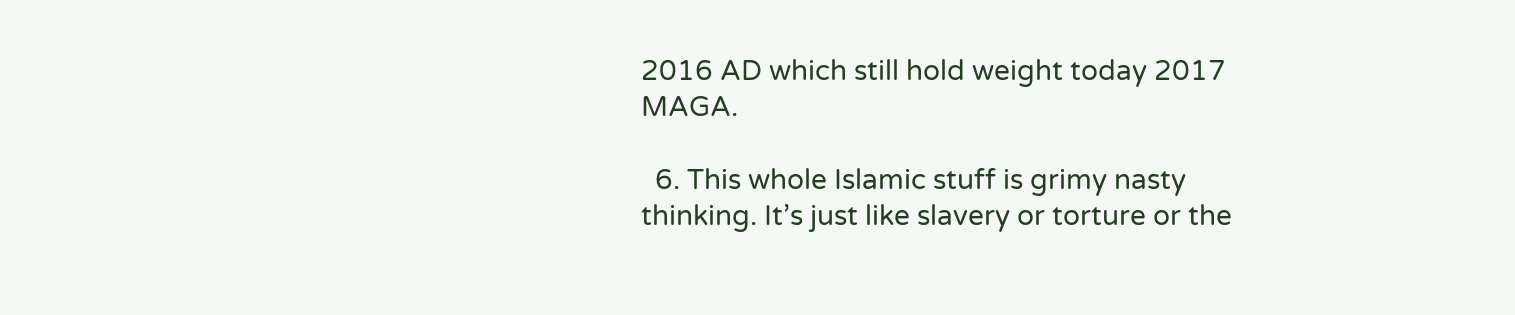2016 AD which still hold weight today 2017 MAGA.

  6. This whole Islamic stuff is grimy nasty thinking. It’s just like slavery or torture or the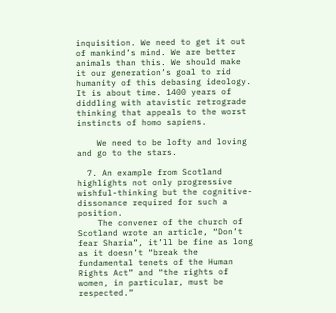inquisition. We need to get it out of mankind’s mind. We are better animals than this. We should make it our generation’s goal to rid humanity of this debasing ideology. It is about time. 1400 years of diddling with atavistic retrograde thinking that appeals to the worst instincts of homo sapiens.

    We need to be lofty and loving and go to the stars.

  7. An example from Scotland highlights not only progressive wishful-thinking but the cognitive-dissonance required for such a position.
    The convener of the church of Scotland wrote an article, “Don’t fear Sharia”, it’ll be fine as long as it doesn’t “break the fundamental tenets of the Human Rights Act” and “the rights of women, in particular, must be respected.”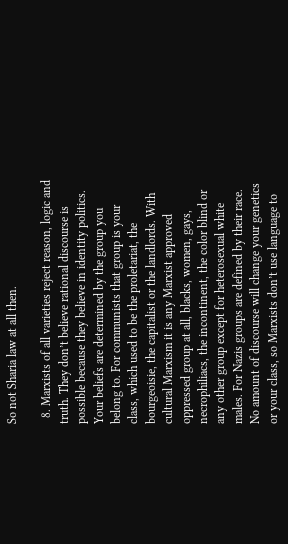So not Sharia law at all then.

  8. Marxists of all varieties reject reason, logic and truth. They don’t believe rational discourse is possible because they believe in identity politics. Your beliefs are determined by the group you belong to. For communists that group is your class, which used to be the proletariat, the bourgeoisie, the capitalist or the landlords. With cultural Marxism it is any Marxist approved oppressed group at all, blacks, women, gays, necrophiliacs, the incontinent, the color blind or any other group except for heterosexual white males. For Nazis groups are defined by their race. No amount of discourse will change your genetics or your class, so Marxists don’t use language to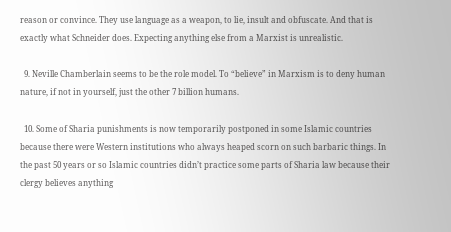reason or convince. They use language as a weapon, to lie, insult and obfuscate. And that is exactly what Schneider does. Expecting anything else from a Marxist is unrealistic.

  9. Neville Chamberlain seems to be the role model. To “believe” in Marxism is to deny human nature, if not in yourself, just the other 7 billion humans.

  10. Some of Sharia punishments is now temporarily postponed in some Islamic countries because there were Western institutions who always heaped scorn on such barbaric things. In the past 50 years or so Islamic countries didn’t practice some parts of Sharia law because their clergy believes anything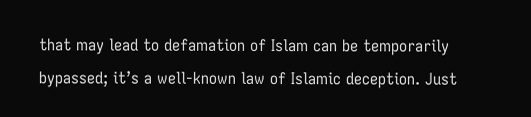that may lead to defamation of Islam can be temporarily bypassed; it’s a well-known law of Islamic deception. Just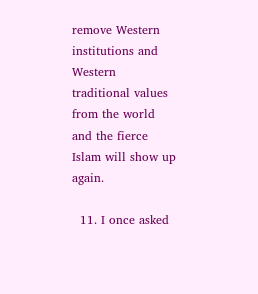remove Western institutions and Western traditional values from the world and the fierce Islam will show up again.

  11. I once asked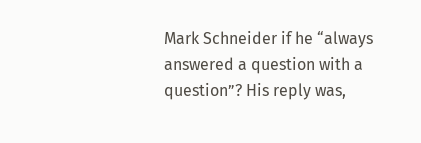Mark Schneider if he “always answered a question with a question”? His reply was,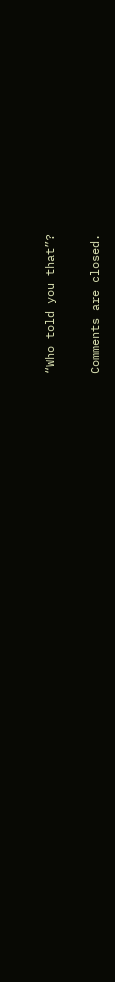“Who told you that”?

Comments are closed.